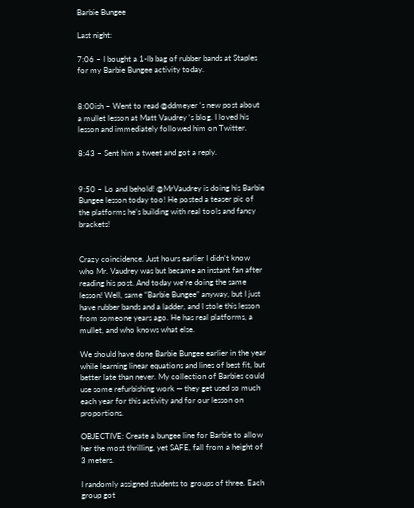Barbie Bungee

Last night:

7:06 – I bought a 1-lb bag of rubber bands at Staples for my Barbie Bungee activity today.


8:00ish – Went to read @ddmeyer ‘s new post about a mullet lesson at Matt Vaudrey ‘s blog. I loved his lesson and immediately followed him on Twitter.

8:43 – Sent him a tweet and got a reply.


9:50 – Lo and behold! @MrVaudrey is doing his Barbie Bungee lesson today too! He posted a teaser pic of the platforms he’s building with real tools and fancy brackets!


Crazy coincidence. Just hours earlier I didn’t know who Mr. Vaudrey was but became an instant fan after reading his post. And today we’re doing the same lesson! Well, same “Barbie Bungee” anyway, but I just have rubber bands and a ladder, and I stole this lesson from someone years ago. He has real platforms, a mullet, and who knows what else.

We should have done Barbie Bungee earlier in the year while learning linear equations and lines of best fit, but better late than never. My collection of Barbies could use some refurbishing work — they get used so much each year for this activity and for our lesson on proportions.

OBJECTIVE: Create a bungee line for Barbie to allow her the most thrilling, yet SAFE, fall from a height of 3 meters.

I randomly assigned students to groups of three. Each group got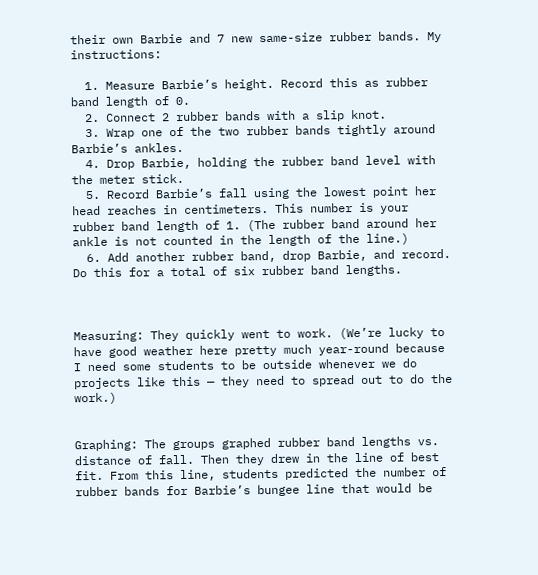their own Barbie and 7 new same-size rubber bands. My instructions:

  1. Measure Barbie’s height. Record this as rubber band length of 0.
  2. Connect 2 rubber bands with a slip knot.
  3. Wrap one of the two rubber bands tightly around Barbie’s ankles.
  4. Drop Barbie, holding the rubber band level with the meter stick.
  5. Record Barbie’s fall using the lowest point her head reaches in centimeters. This number is your rubber band length of 1. (The rubber band around her ankle is not counted in the length of the line.)
  6. Add another rubber band, drop Barbie, and record. Do this for a total of six rubber band lengths.



Measuring: They quickly went to work. (We’re lucky to have good weather here pretty much year-round because I need some students to be outside whenever we do projects like this — they need to spread out to do the work.)


Graphing: The groups graphed rubber band lengths vs. distance of fall. Then they drew in the line of best fit. From this line, students predicted the number of rubber bands for Barbie’s bungee line that would be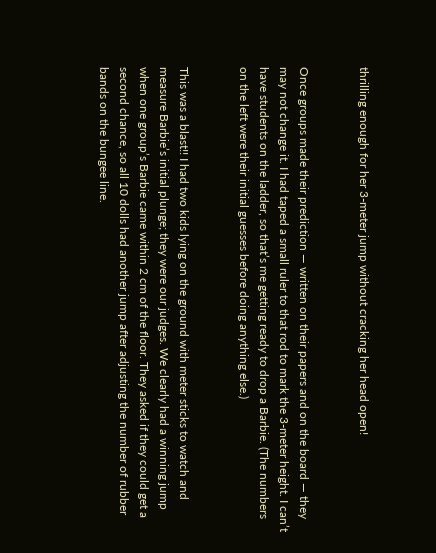thrilling enough for her 3-meter jump without cracking her head open!


Once groups made their prediction — written on their papers and on the board — they may not change it. I had taped a small ruler to that rod to mark the 3-meter height. I can’t have students on the ladder, so that’s me getting ready to drop a Barbie. (The numbers on the left were their initial guesses before doing anything else.)


This was a blast!! I had two kids lying on the ground with meter sticks to watch and measure Barbie’s initial plunge; they were our judges. We clearly had a winning jump when one group’s Barbie came within 2 cm of the floor. They asked if they could get a second chance, so all 10 dolls had another jump after adjusting the number of rubber bands on the bungee line.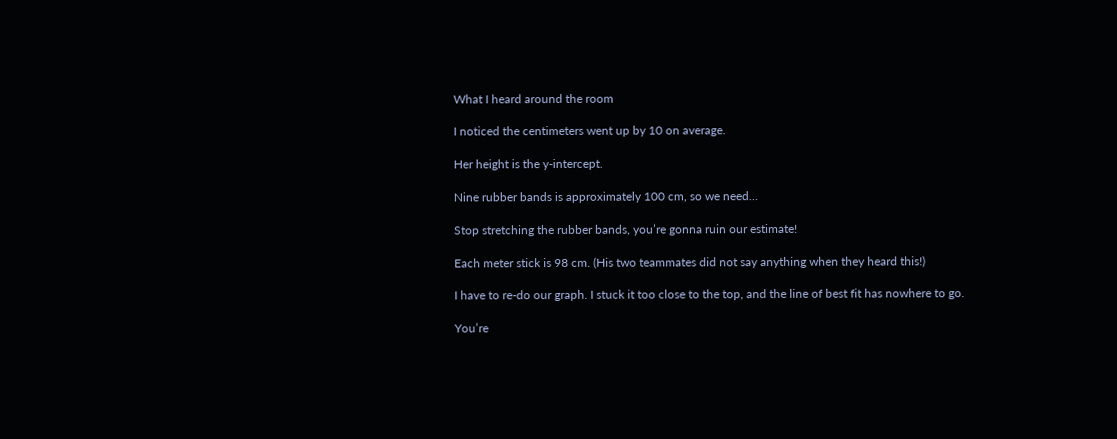What I heard around the room

I noticed the centimeters went up by 10 on average.

Her height is the y-intercept.

Nine rubber bands is approximately 100 cm, so we need…

Stop stretching the rubber bands, you’re gonna ruin our estimate!

Each meter stick is 98 cm. (His two teammates did not say anything when they heard this!)

I have to re-do our graph. I stuck it too close to the top, and the line of best fit has nowhere to go.

You’re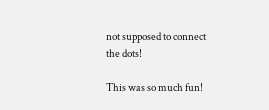not supposed to connect the dots!

This was so much fun!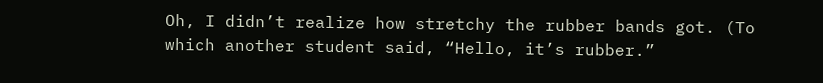Oh, I didn’t realize how stretchy the rubber bands got. (To which another student said, “Hello, it’s rubber.”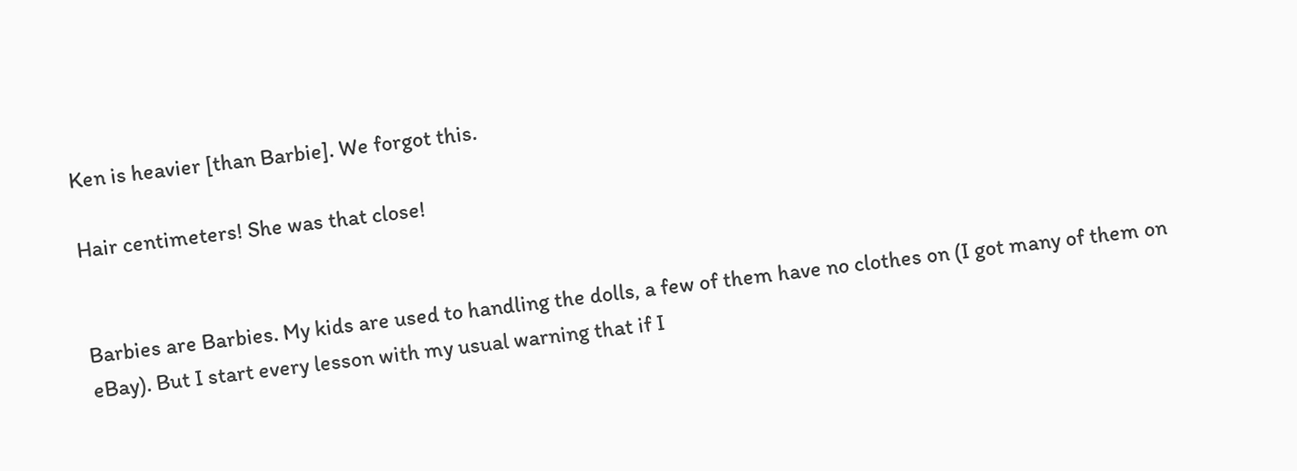Ken is heavier [than Barbie]. We forgot this.

Hair centimeters! She was that close!


Barbies are Barbies. My kids are used to handling the dolls, a few of them have no clothes on (I got many of them on eBay). But I start every lesson with my usual warning that if I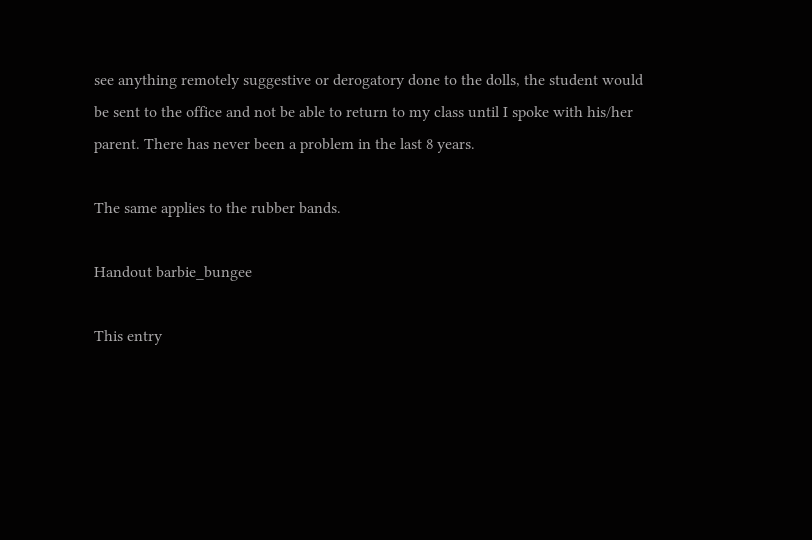see anything remotely suggestive or derogatory done to the dolls, the student would be sent to the office and not be able to return to my class until I spoke with his/her parent. There has never been a problem in the last 8 years.

The same applies to the rubber bands.

Handout barbie_bungee

This entry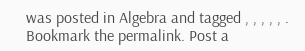was posted in Algebra and tagged , , , , , . Bookmark the permalink. Post a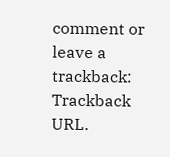comment or leave a trackback: Trackback URL.